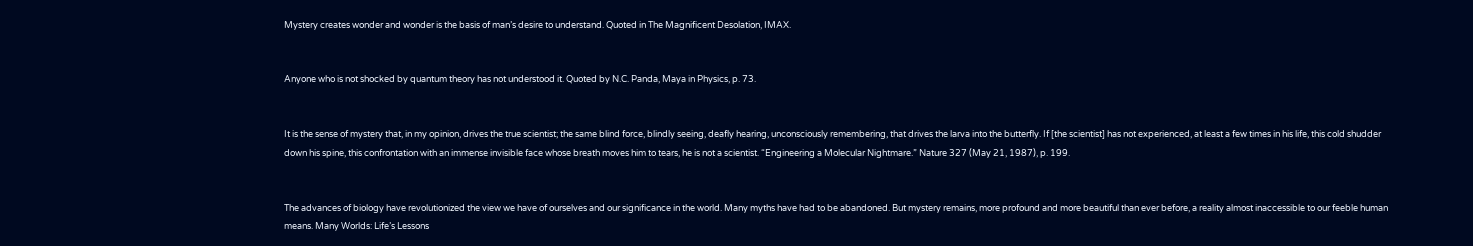Mystery creates wonder and wonder is the basis of man’s desire to understand. Quoted in The Magnificent Desolation, IMAX.


Anyone who is not shocked by quantum theory has not understood it. Quoted by N.C. Panda, Maya in Physics, p. 73.


It is the sense of mystery that, in my opinion, drives the true scientist; the same blind force, blindly seeing, deafly hearing, unconsciously remembering, that drives the larva into the butterfly. If [the scientist] has not experienced, at least a few times in his life, this cold shudder down his spine, this confrontation with an immense invisible face whose breath moves him to tears, he is not a scientist. “Engineering a Molecular Nightmare.” Nature 327 (May 21, 1987), p. 199.


The advances of biology have revolutionized the view we have of ourselves and our significance in the world. Many myths have had to be abandoned. But mystery remains, more profound and more beautiful than ever before, a reality almost inaccessible to our feeble human means. Many Worlds: Life’s Lessons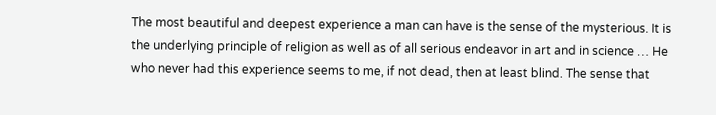The most beautiful and deepest experience a man can have is the sense of the mysterious. It is the underlying principle of religion as well as of all serious endeavor in art and in science … He who never had this experience seems to me, if not dead, then at least blind. The sense that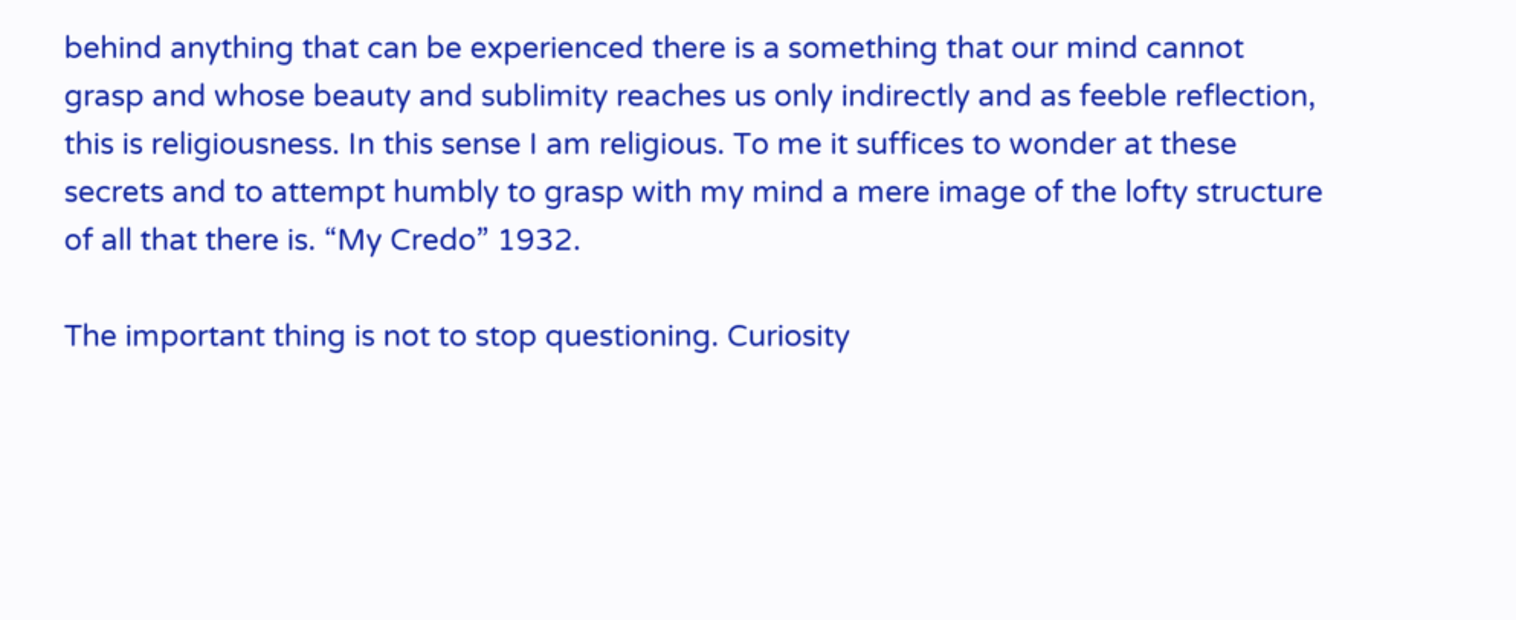behind anything that can be experienced there is a something that our mind cannot grasp and whose beauty and sublimity reaches us only indirectly and as feeble reflection, this is religiousness. In this sense I am religious. To me it suffices to wonder at these secrets and to attempt humbly to grasp with my mind a mere image of the lofty structure of all that there is. “My Credo” 1932.

The important thing is not to stop questioning. Curiosity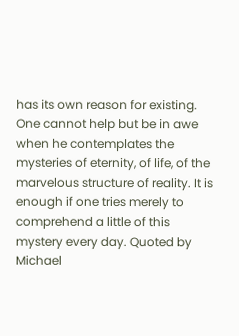has its own reason for existing. One cannot help but be in awe when he contemplates the mysteries of eternity, of life, of the marvelous structure of reality. It is enough if one tries merely to comprehend a little of this mystery every day. Quoted by Michael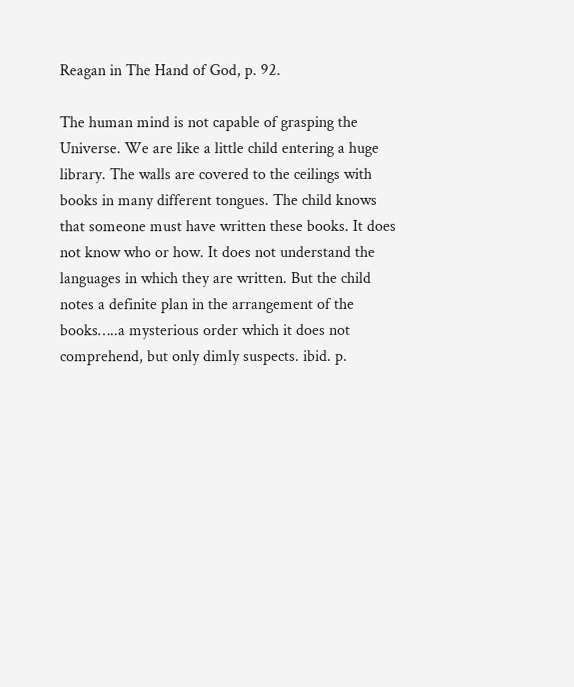Reagan in The Hand of God, p. 92.

The human mind is not capable of grasping the Universe. We are like a little child entering a huge library. The walls are covered to the ceilings with books in many different tongues. The child knows that someone must have written these books. It does not know who or how. It does not understand the languages in which they are written. But the child notes a definite plan in the arrangement of the books…..a mysterious order which it does not comprehend, but only dimly suspects. ibid. p.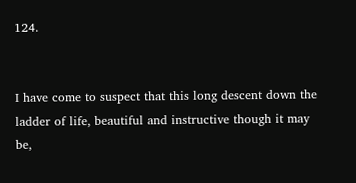124.


I have come to suspect that this long descent down the ladder of life, beautiful and instructive though it may be,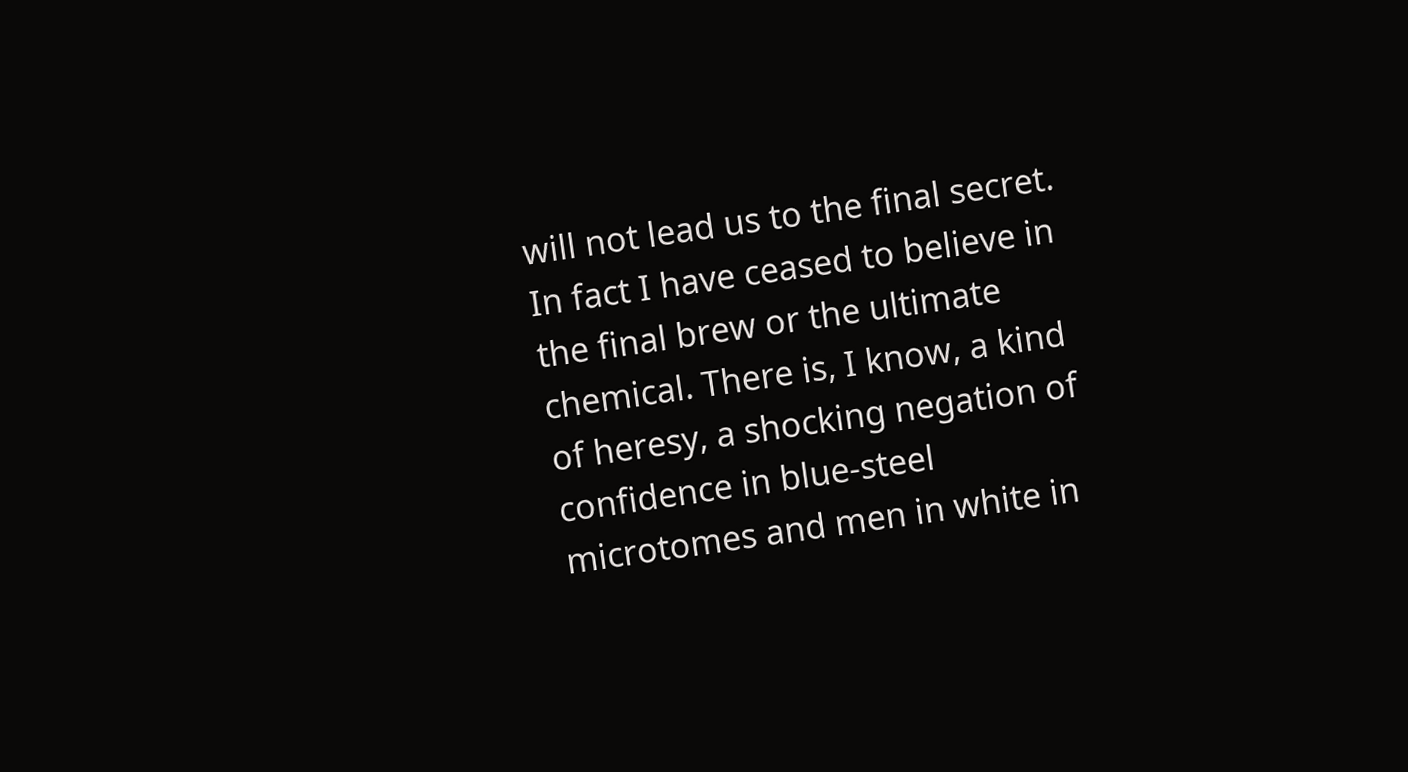will not lead us to the final secret. In fact I have ceased to believe in the final brew or the ultimate chemical. There is, I know, a kind of heresy, a shocking negation of confidence in blue-steel microtomes and men in white in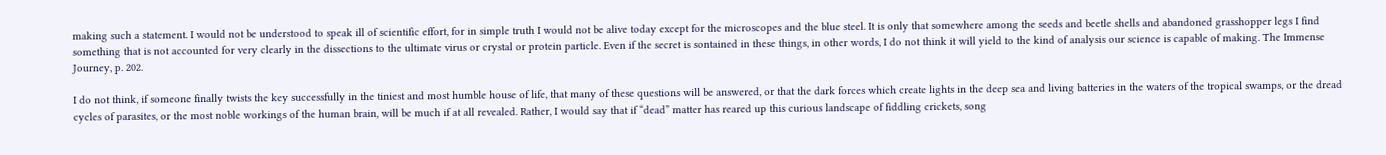making such a statement. I would not be understood to speak ill of scientific effort, for in simple truth I would not be alive today except for the microscopes and the blue steel. It is only that somewhere among the seeds and beetle shells and abandoned grasshopper legs I find something that is not accounted for very clearly in the dissections to the ultimate virus or crystal or protein particle. Even if the secret is sontained in these things, in other words, I do not think it will yield to the kind of analysis our science is capable of making. The Immense Journey, p. 202.

I do not think, if someone finally twists the key successfully in the tiniest and most humble house of life, that many of these questions will be answered, or that the dark forces which create lights in the deep sea and living batteries in the waters of the tropical swamps, or the dread cycles of parasites, or the most noble workings of the human brain, will be much if at all revealed. Rather, I would say that if “dead” matter has reared up this curious landscape of fiddling crickets, song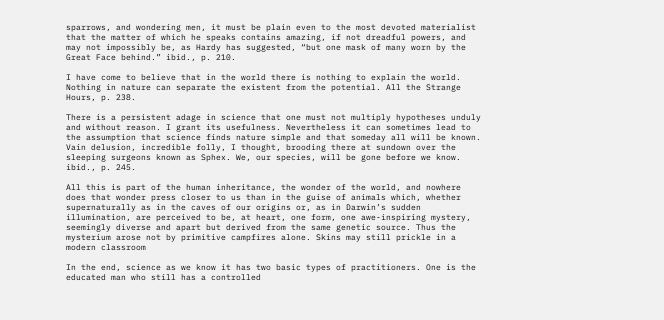sparrows, and wondering men, it must be plain even to the most devoted materialist that the matter of which he speaks contains amazing, if not dreadful powers, and may not impossibly be, as Hardy has suggested, “but one mask of many worn by the Great Face behind.” ibid., p. 210.

I have come to believe that in the world there is nothing to explain the world. Nothing in nature can separate the existent from the potential. All the Strange Hours, p. 238.

There is a persistent adage in science that one must not multiply hypotheses unduly and without reason. I grant its usefulness. Nevertheless it can sometimes lead to the assumption that science finds nature simple and that someday all will be known. Vain delusion, incredible folly, I thought, brooding there at sundown over the sleeping surgeons known as Sphex. We, our species, will be gone before we know. ibid., p. 245.

All this is part of the human inheritance, the wonder of the world, and nowhere does that wonder press closer to us than in the guise of animals which, whether supernaturally as in the caves of our origins or, as in Darwin’s sudden illumination, are perceived to be, at heart, one form, one awe-inspiring mystery, seemingly diverse and apart but derived from the same genetic source. Thus the mysterium arose not by primitive campfires alone. Skins may still prickle in a modern classroom

In the end, science as we know it has two basic types of practitioners. One is the educated man who still has a controlled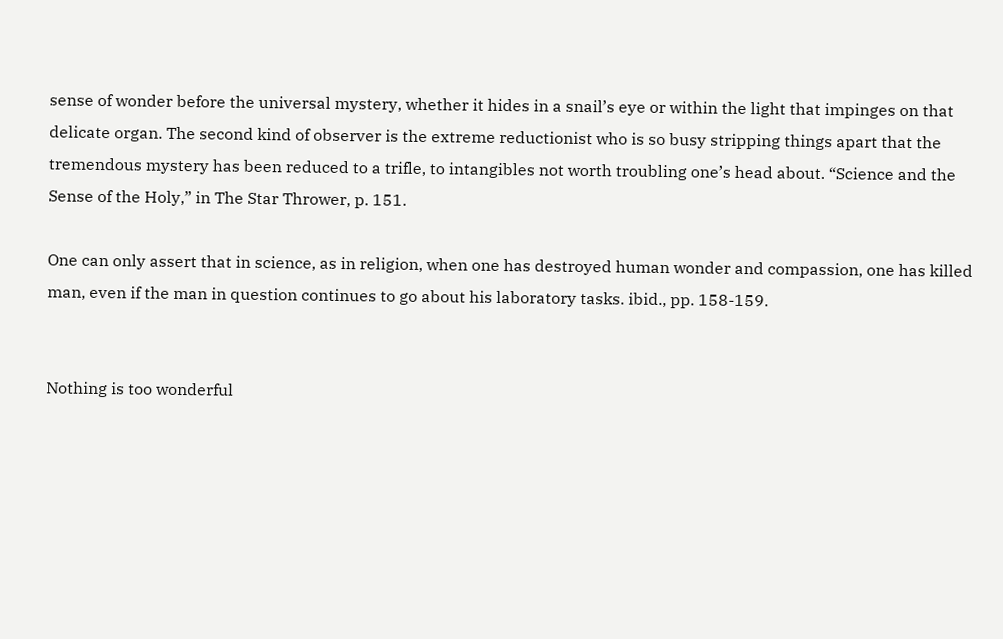sense of wonder before the universal mystery, whether it hides in a snail’s eye or within the light that impinges on that delicate organ. The second kind of observer is the extreme reductionist who is so busy stripping things apart that the tremendous mystery has been reduced to a trifle, to intangibles not worth troubling one’s head about. “Science and the Sense of the Holy,” in The Star Thrower, p. 151.

One can only assert that in science, as in religion, when one has destroyed human wonder and compassion, one has killed man, even if the man in question continues to go about his laboratory tasks. ibid., pp. 158-159.


Nothing is too wonderful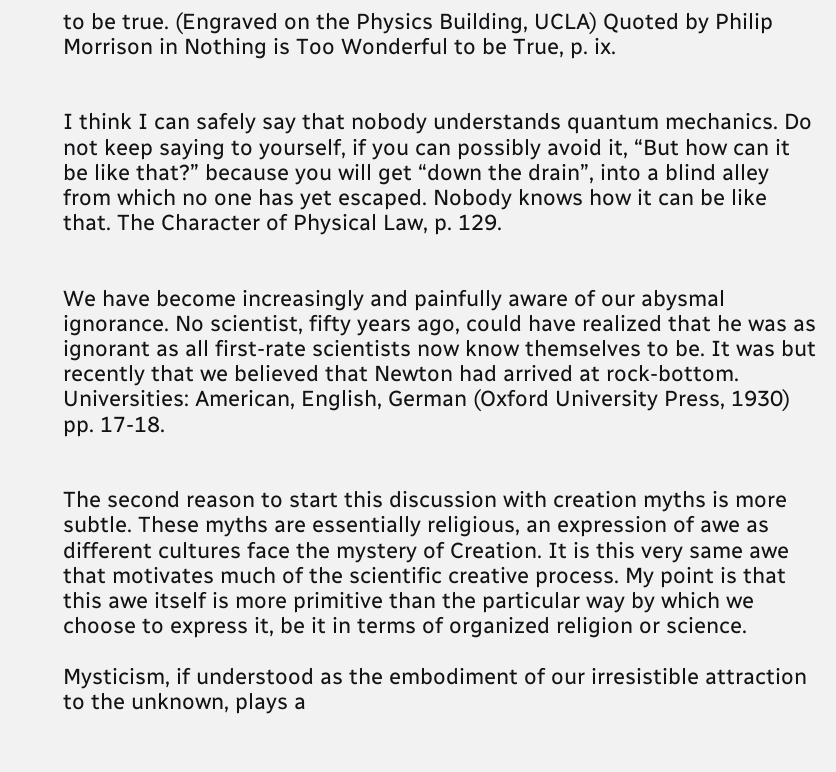to be true. (Engraved on the Physics Building, UCLA) Quoted by Philip Morrison in Nothing is Too Wonderful to be True, p. ix.


I think I can safely say that nobody understands quantum mechanics. Do not keep saying to yourself, if you can possibly avoid it, “But how can it be like that?” because you will get “down the drain”, into a blind alley from which no one has yet escaped. Nobody knows how it can be like that. The Character of Physical Law, p. 129.


We have become increasingly and painfully aware of our abysmal ignorance. No scientist, fifty years ago, could have realized that he was as ignorant as all first-rate scientists now know themselves to be. It was but recently that we believed that Newton had arrived at rock-bottom. Universities: American, English, German (Oxford University Press, 1930) pp. 17-18.


The second reason to start this discussion with creation myths is more subtle. These myths are essentially religious, an expression of awe as different cultures face the mystery of Creation. It is this very same awe that motivates much of the scientific creative process. My point is that this awe itself is more primitive than the particular way by which we choose to express it, be it in terms of organized religion or science.

Mysticism, if understood as the embodiment of our irresistible attraction to the unknown, plays a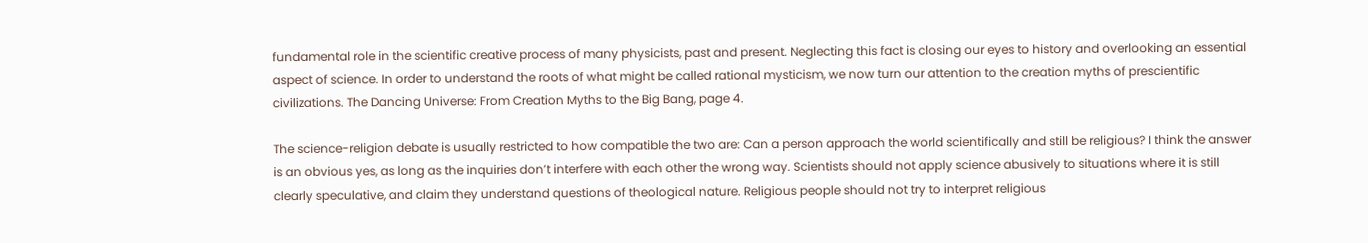fundamental role in the scientific creative process of many physicists, past and present. Neglecting this fact is closing our eyes to history and overlooking an essential aspect of science. In order to understand the roots of what might be called rational mysticism, we now turn our attention to the creation myths of prescientific civilizations. The Dancing Universe: From Creation Myths to the Big Bang, page 4.

The science-religion debate is usually restricted to how compatible the two are: Can a person approach the world scientifically and still be religious? I think the answer is an obvious yes, as long as the inquiries don’t interfere with each other the wrong way. Scientists should not apply science abusively to situations where it is still clearly speculative, and claim they understand questions of theological nature. Religious people should not try to interpret religious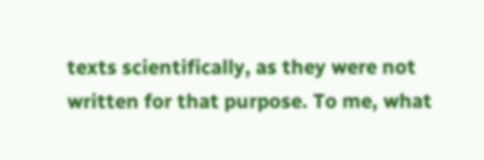texts scientifically, as they were not written for that purpose. To me, what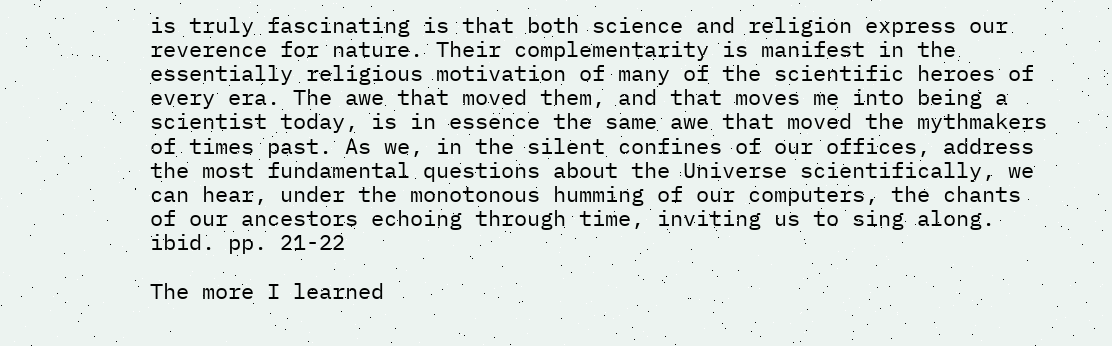is truly fascinating is that both science and religion express our reverence for nature. Their complementarity is manifest in the essentially religious motivation of many of the scientific heroes of every era. The awe that moved them, and that moves me into being a scientist today, is in essence the same awe that moved the mythmakers of times past. As we, in the silent confines of our offices, address the most fundamental questions about the Universe scientifically, we can hear, under the monotonous humming of our computers, the chants of our ancestors echoing through time, inviting us to sing along. ibid. pp. 21-22

The more I learned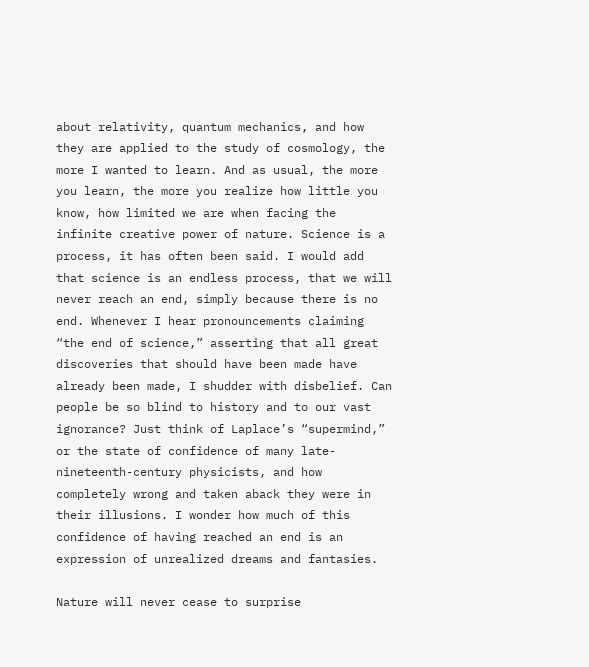about relativity, quantum mechanics, and how they are applied to the study of cosmology, the more I wanted to learn. And as usual, the more you learn, the more you realize how little you know, how limited we are when facing the infinite creative power of nature. Science is a process, it has often been said. I would add that science is an endless process, that we will never reach an end, simply because there is no end. Whenever I hear pronouncements claiming “the end of science,” asserting that all great discoveries that should have been made have already been made, I shudder with disbelief. Can people be so blind to history and to our vast ignorance? Just think of Laplace’s “supermind,” or the state of confidence of many late-nineteenth-century physicists, and how completely wrong and taken aback they were in their illusions. I wonder how much of this confidence of having reached an end is an expression of unrealized dreams and fantasies.

Nature will never cease to surprise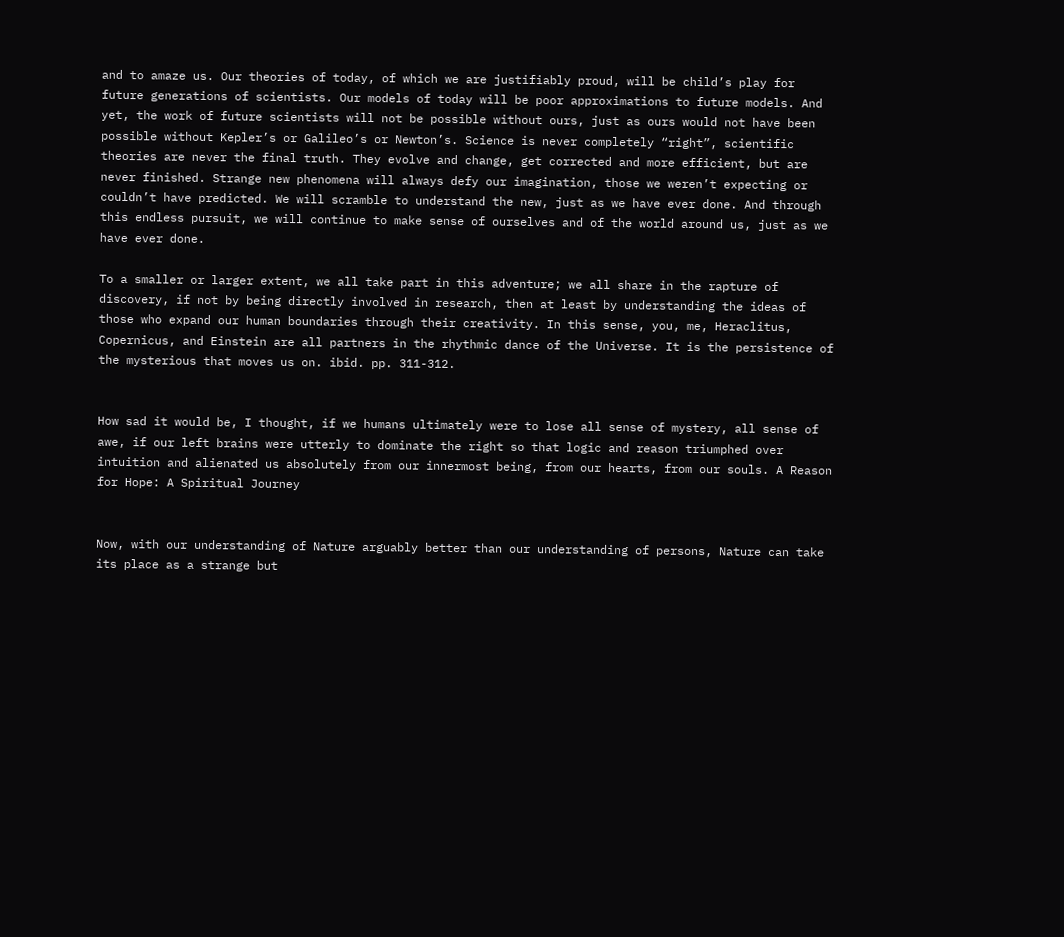and to amaze us. Our theories of today, of which we are justifiably proud, will be child’s play for future generations of scientists. Our models of today will be poor approximations to future models. And yet, the work of future scientists will not be possible without ours, just as ours would not have been possible without Kepler’s or Galileo’s or Newton’s. Science is never completely “right”, scientific theories are never the final truth. They evolve and change, get corrected and more efficient, but are never finished. Strange new phenomena will always defy our imagination, those we weren’t expecting or couldn’t have predicted. We will scramble to understand the new, just as we have ever done. And through this endless pursuit, we will continue to make sense of ourselves and of the world around us, just as we have ever done.

To a smaller or larger extent, we all take part in this adventure; we all share in the rapture of discovery, if not by being directly involved in research, then at least by understanding the ideas of those who expand our human boundaries through their creativity. In this sense, you, me, Heraclitus, Copernicus, and Einstein are all partners in the rhythmic dance of the Universe. It is the persistence of the mysterious that moves us on. ibid. pp. 311-312.


How sad it would be, I thought, if we humans ultimately were to lose all sense of mystery, all sense of awe, if our left brains were utterly to dominate the right so that logic and reason triumphed over intuition and alienated us absolutely from our innermost being, from our hearts, from our souls. A Reason for Hope: A Spiritual Journey


Now, with our understanding of Nature arguably better than our understanding of persons, Nature can take its place as a strange but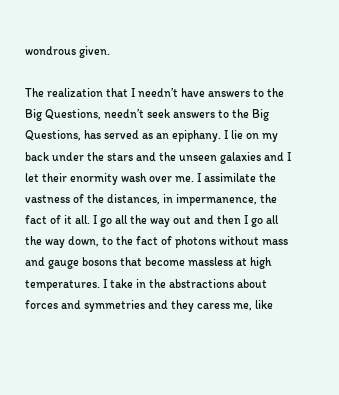wondrous given.

The realization that I needn’t have answers to the Big Questions, needn’t seek answers to the Big Questions, has served as an epiphany. I lie on my back under the stars and the unseen galaxies and I let their enormity wash over me. I assimilate the vastness of the distances, in impermanence, the fact of it all. I go all the way out and then I go all the way down, to the fact of photons without mass and gauge bosons that become massless at high temperatures. I take in the abstractions about forces and symmetries and they caress me, like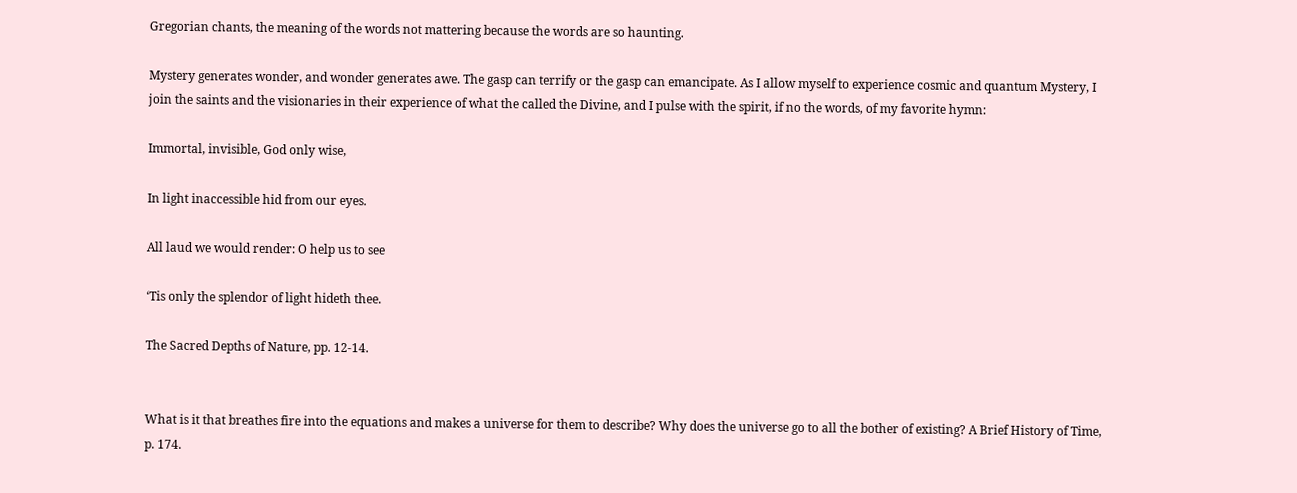Gregorian chants, the meaning of the words not mattering because the words are so haunting.

Mystery generates wonder, and wonder generates awe. The gasp can terrify or the gasp can emancipate. As I allow myself to experience cosmic and quantum Mystery, I join the saints and the visionaries in their experience of what the called the Divine, and I pulse with the spirit, if no the words, of my favorite hymn:

Immortal, invisible, God only wise,

In light inaccessible hid from our eyes.

All laud we would render: O help us to see

‘Tis only the splendor of light hideth thee.

The Sacred Depths of Nature, pp. 12-14.


What is it that breathes fire into the equations and makes a universe for them to describe? Why does the universe go to all the bother of existing? A Brief History of Time, p. 174.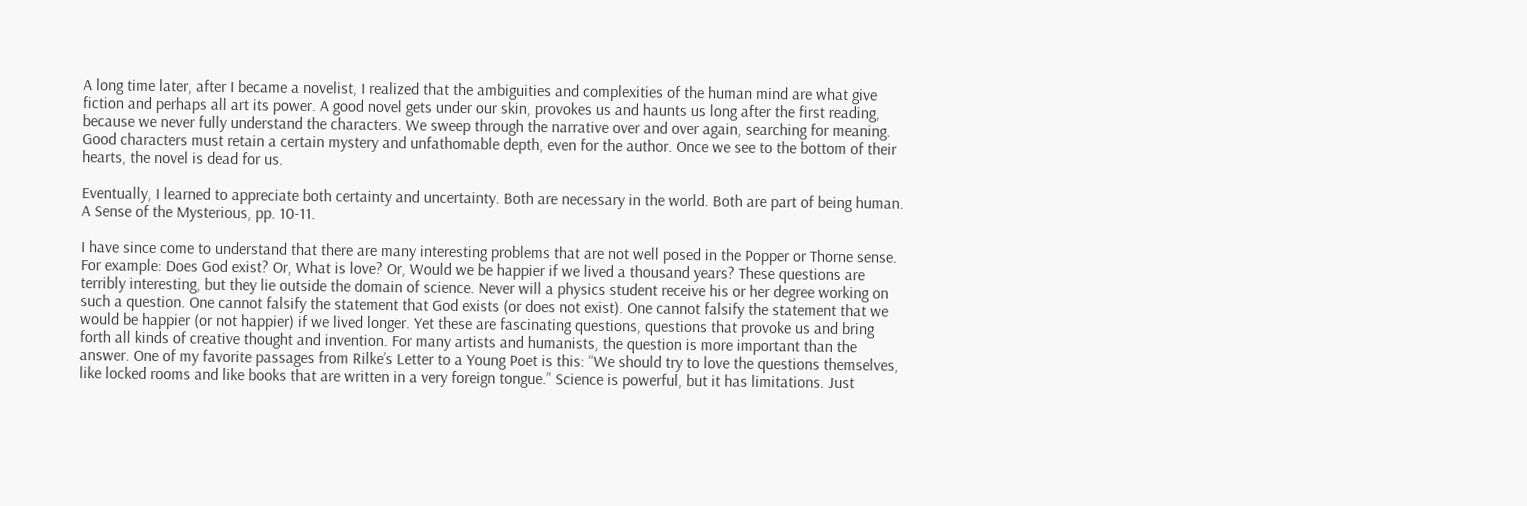A long time later, after I became a novelist, I realized that the ambiguities and complexities of the human mind are what give fiction and perhaps all art its power. A good novel gets under our skin, provokes us and haunts us long after the first reading, because we never fully understand the characters. We sweep through the narrative over and over again, searching for meaning. Good characters must retain a certain mystery and unfathomable depth, even for the author. Once we see to the bottom of their hearts, the novel is dead for us.

Eventually, I learned to appreciate both certainty and uncertainty. Both are necessary in the world. Both are part of being human. A Sense of the Mysterious, pp. 10-11.

I have since come to understand that there are many interesting problems that are not well posed in the Popper or Thorne sense. For example: Does God exist? Or, What is love? Or, Would we be happier if we lived a thousand years? These questions are terribly interesting, but they lie outside the domain of science. Never will a physics student receive his or her degree working on such a question. One cannot falsify the statement that God exists (or does not exist). One cannot falsify the statement that we would be happier (or not happier) if we lived longer. Yet these are fascinating questions, questions that provoke us and bring forth all kinds of creative thought and invention. For many artists and humanists, the question is more important than the answer. One of my favorite passages from Rilke’s Letter to a Young Poet is this: “We should try to love the questions themselves, like locked rooms and like books that are written in a very foreign tongue.” Science is powerful, but it has limitations. Just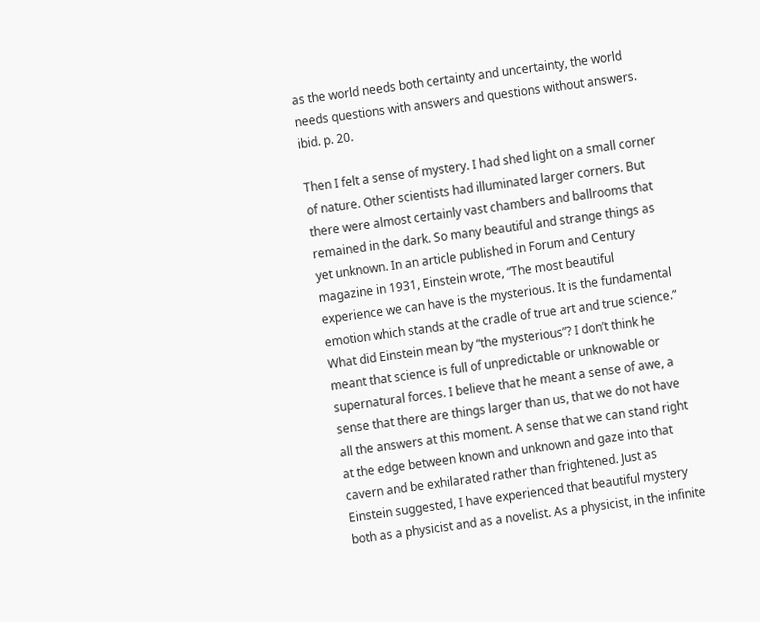as the world needs both certainty and uncertainty, the world needs questions with answers and questions without answers. ibid. p. 20.

Then I felt a sense of mystery. I had shed light on a small corner of nature. Other scientists had illuminated larger corners. But there were almost certainly vast chambers and ballrooms that remained in the dark. So many beautiful and strange things as yet unknown. In an article published in Forum and Century magazine in 1931, Einstein wrote, “The most beautiful experience we can have is the mysterious. It is the fundamental emotion which stands at the cradle of true art and true science.” What did Einstein mean by “the mysterious”? I don’t think he meant that science is full of unpredictable or unknowable or supernatural forces. I believe that he meant a sense of awe, a sense that there are things larger than us, that we do not have all the answers at this moment. A sense that we can stand right at the edge between known and unknown and gaze into that cavern and be exhilarated rather than frightened. Just as Einstein suggested, I have experienced that beautiful mystery both as a physicist and as a novelist. As a physicist, in the infinite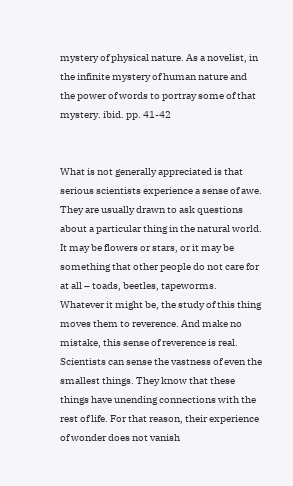mystery of physical nature. As a novelist, in the infinite mystery of human nature and the power of words to portray some of that mystery. ibid. pp. 41-42


What is not generally appreciated is that serious scientists experience a sense of awe. They are usually drawn to ask questions about a particular thing in the natural world. It may be flowers or stars, or it may be something that other people do not care for at all – toads, beetles, tapeworms. Whatever it might be, the study of this thing moves them to reverence. And make no mistake, this sense of reverence is real. Scientists can sense the vastness of even the smallest things. They know that these things have unending connections with the rest of life. For that reason, their experience of wonder does not vanish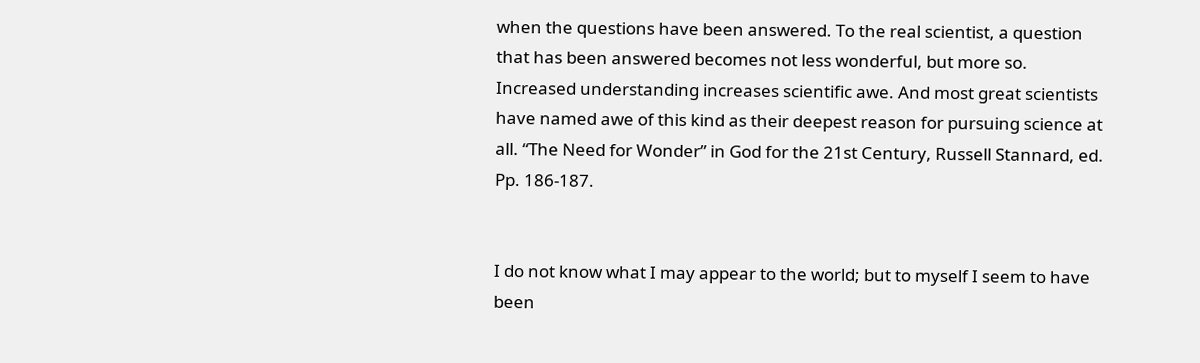when the questions have been answered. To the real scientist, a question that has been answered becomes not less wonderful, but more so. Increased understanding increases scientific awe. And most great scientists have named awe of this kind as their deepest reason for pursuing science at all. “The Need for Wonder” in God for the 21st Century, Russell Stannard, ed. Pp. 186-187.


I do not know what I may appear to the world; but to myself I seem to have been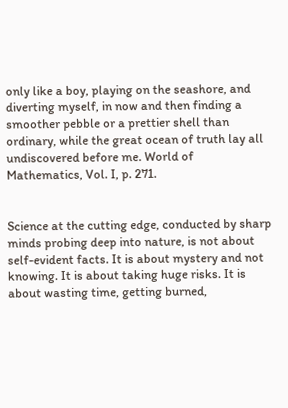only like a boy, playing on the seashore, and diverting myself, in now and then finding a smoother pebble or a prettier shell than ordinary, while the great ocean of truth lay all undiscovered before me. World of Mathematics, Vol. I, p. 271.


Science at the cutting edge, conducted by sharp minds probing deep into nature, is not about self-evident facts. It is about mystery and not knowing. It is about taking huge risks. It is about wasting time, getting burned,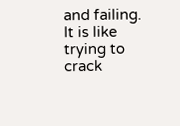and failing. It is like trying to crack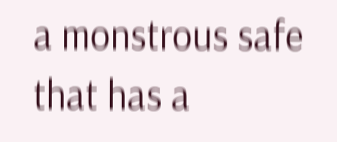a monstrous safe that has a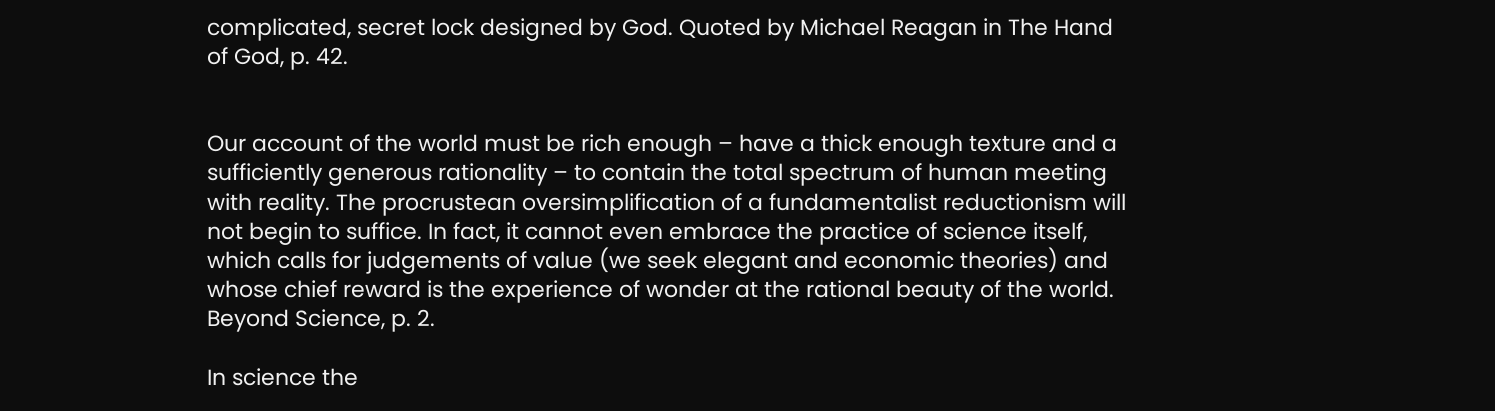complicated, secret lock designed by God. Quoted by Michael Reagan in The Hand of God, p. 42.


Our account of the world must be rich enough – have a thick enough texture and a sufficiently generous rationality – to contain the total spectrum of human meeting with reality. The procrustean oversimplification of a fundamentalist reductionism will not begin to suffice. In fact, it cannot even embrace the practice of science itself, which calls for judgements of value (we seek elegant and economic theories) and whose chief reward is the experience of wonder at the rational beauty of the world. Beyond Science, p. 2.

In science the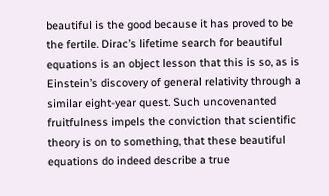beautiful is the good because it has proved to be the fertile. Dirac’s lifetime search for beautiful equations is an object lesson that this is so, as is Einstein’s discovery of general relativity through a similar eight-year quest. Such uncovenanted fruitfulness impels the conviction that scientific theory is on to something, that these beautiful equations do indeed describe a true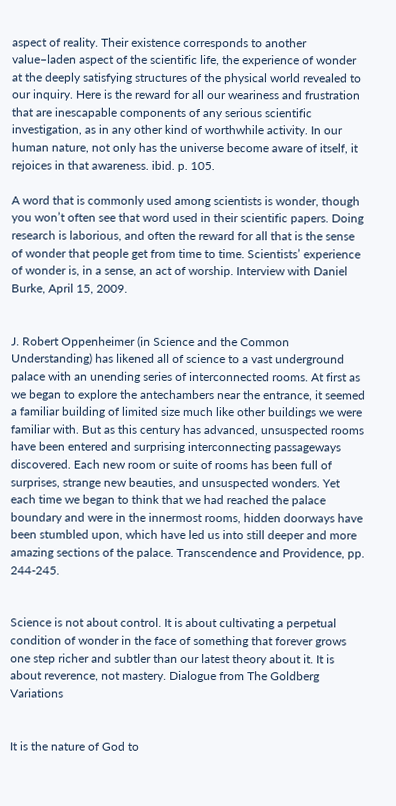aspect of reality. Their existence corresponds to another value–laden aspect of the scientific life, the experience of wonder at the deeply satisfying structures of the physical world revealed to our inquiry. Here is the reward for all our weariness and frustration that are inescapable components of any serious scientific investigation, as in any other kind of worthwhile activity. In our human nature, not only has the universe become aware of itself, it rejoices in that awareness. ibid. p. 105.

A word that is commonly used among scientists is wonder, though you won’t often see that word used in their scientific papers. Doing research is laborious, and often the reward for all that is the sense of wonder that people get from time to time. Scientists’ experience of wonder is, in a sense, an act of worship. Interview with Daniel Burke, April 15, 2009.


J. Robert Oppenheimer (in Science and the Common Understanding) has likened all of science to a vast underground palace with an unending series of interconnected rooms. At first as we began to explore the antechambers near the entrance, it seemed a familiar building of limited size much like other buildings we were familiar with. But as this century has advanced, unsuspected rooms have been entered and surprising interconnecting passageways discovered. Each new room or suite of rooms has been full of surprises, strange new beauties, and unsuspected wonders. Yet each time we began to think that we had reached the palace boundary and were in the innermost rooms, hidden doorways have been stumbled upon, which have led us into still deeper and more amazing sections of the palace. Transcendence and Providence, pp. 244-245.


Science is not about control. It is about cultivating a perpetual condition of wonder in the face of something that forever grows one step richer and subtler than our latest theory about it. It is about reverence, not mastery. Dialogue from The Goldberg Variations


It is the nature of God to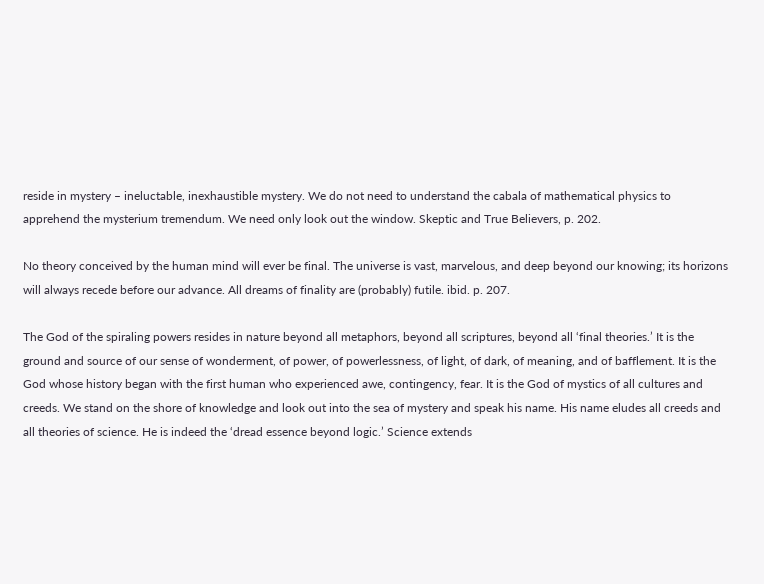reside in mystery – ineluctable, inexhaustible mystery. We do not need to understand the cabala of mathematical physics to apprehend the mysterium tremendum. We need only look out the window. Skeptic and True Believers, p. 202.

No theory conceived by the human mind will ever be final. The universe is vast, marvelous, and deep beyond our knowing; its horizons will always recede before our advance. All dreams of finality are (probably) futile. ibid. p. 207.

The God of the spiraling powers resides in nature beyond all metaphors, beyond all scriptures, beyond all ‘final theories.’ It is the ground and source of our sense of wonderment, of power, of powerlessness, of light, of dark, of meaning, and of bafflement. It is the God whose history began with the first human who experienced awe, contingency, fear. It is the God of mystics of all cultures and creeds. We stand on the shore of knowledge and look out into the sea of mystery and speak his name. His name eludes all creeds and all theories of science. He is indeed the ‘dread essence beyond logic.’ Science extends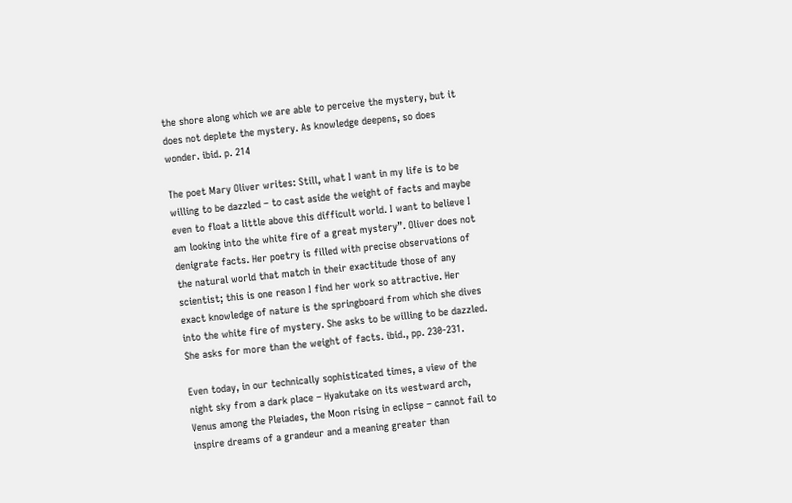the shore along which we are able to perceive the mystery, but it does not deplete the mystery. As knowledge deepens, so does wonder. ibid. p. 214

The poet Mary Oliver writes: Still, what I want in my life is to be willing to be dazzled – to cast aside the weight of facts and maybe even to float a little above this difficult world. I want to believe I am looking into the white fire of a great mystery”. Oliver does not denigrate facts. Her poetry is filled with precise observations of the natural world that match in their exactitude those of any scientist; this is one reason I find her work so attractive. Her exact knowledge of nature is the springboard from which she dives into the white fire of mystery. She asks to be willing to be dazzled. She asks for more than the weight of facts. ibid., pp. 230-231.

Even today, in our technically sophisticated times, a view of the night sky from a dark place – Hyakutake on its westward arch, Venus among the Pleiades, the Moon rising in eclipse – cannot fail to inspire dreams of a grandeur and a meaning greater than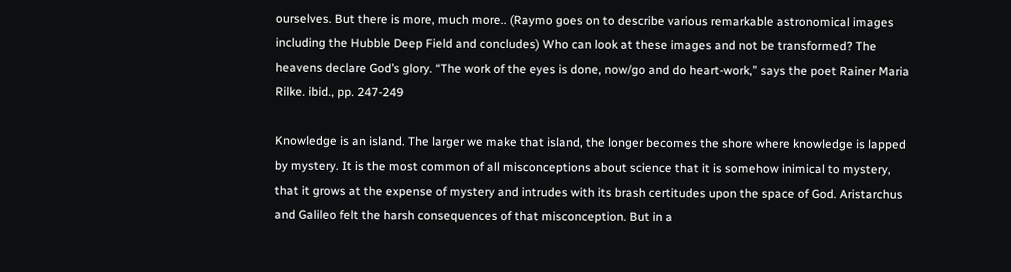ourselves. But there is more, much more.. (Raymo goes on to describe various remarkable astronomical images including the Hubble Deep Field and concludes) Who can look at these images and not be transformed? The heavens declare God’s glory. “The work of the eyes is done, now/go and do heart-work,” says the poet Rainer Maria Rilke. ibid., pp. 247-249

Knowledge is an island. The larger we make that island, the longer becomes the shore where knowledge is lapped by mystery. It is the most common of all misconceptions about science that it is somehow inimical to mystery, that it grows at the expense of mystery and intrudes with its brash certitudes upon the space of God. Aristarchus and Galileo felt the harsh consequences of that misconception. But in a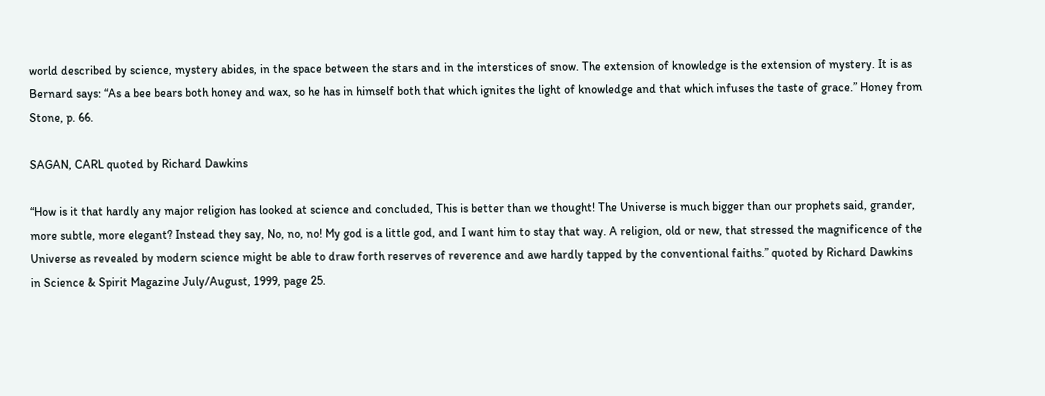world described by science, mystery abides, in the space between the stars and in the interstices of snow. The extension of knowledge is the extension of mystery. It is as Bernard says: “As a bee bears both honey and wax, so he has in himself both that which ignites the light of knowledge and that which infuses the taste of grace.” Honey from Stone, p. 66.

SAGAN, CARL quoted by Richard Dawkins

“How is it that hardly any major religion has looked at science and concluded, This is better than we thought! The Universe is much bigger than our prophets said, grander, more subtle, more elegant? Instead they say, No, no, no! My god is a little god, and I want him to stay that way. A religion, old or new, that stressed the magnificence of the Universe as revealed by modern science might be able to draw forth reserves of reverence and awe hardly tapped by the conventional faiths.” quoted by Richard Dawkins in Science & Spirit Magazine July/August, 1999, page 25.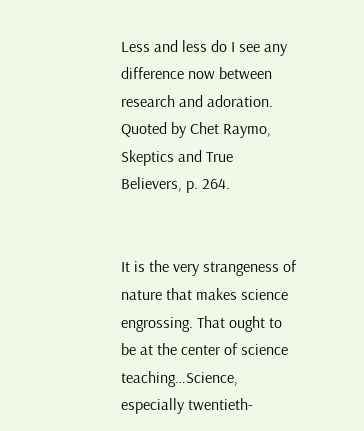Less and less do I see any difference now between research and adoration. Quoted by Chet Raymo, Skeptics and True Believers, p. 264.


It is the very strangeness of nature that makes science engrossing. That ought to be at the center of science teaching…Science, especially twentieth-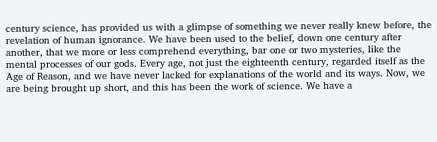century science, has provided us with a glimpse of something we never really knew before, the revelation of human ignorance. We have been used to the belief, down one century after another, that we more or less comprehend everything, bar one or two mysteries, like the mental processes of our gods. Every age, not just the eighteenth century, regarded itself as the Age of Reason, and we have never lacked for explanations of the world and its ways. Now, we are being brought up short, and this has been the work of science. We have a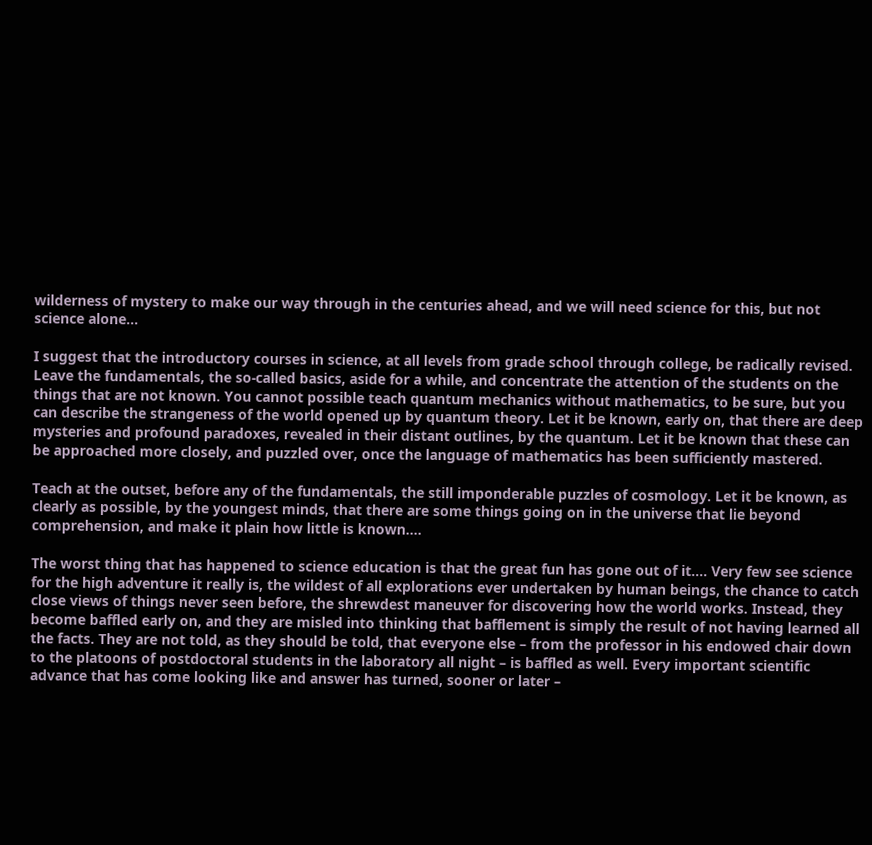wilderness of mystery to make our way through in the centuries ahead, and we will need science for this, but not science alone…

I suggest that the introductory courses in science, at all levels from grade school through college, be radically revised. Leave the fundamentals, the so-called basics, aside for a while, and concentrate the attention of the students on the things that are not known. You cannot possible teach quantum mechanics without mathematics, to be sure, but you can describe the strangeness of the world opened up by quantum theory. Let it be known, early on, that there are deep mysteries and profound paradoxes, revealed in their distant outlines, by the quantum. Let it be known that these can be approached more closely, and puzzled over, once the language of mathematics has been sufficiently mastered.

Teach at the outset, before any of the fundamentals, the still imponderable puzzles of cosmology. Let it be known, as clearly as possible, by the youngest minds, that there are some things going on in the universe that lie beyond comprehension, and make it plain how little is known….

The worst thing that has happened to science education is that the great fun has gone out of it…. Very few see science for the high adventure it really is, the wildest of all explorations ever undertaken by human beings, the chance to catch close views of things never seen before, the shrewdest maneuver for discovering how the world works. Instead, they become baffled early on, and they are misled into thinking that bafflement is simply the result of not having learned all the facts. They are not told, as they should be told, that everyone else – from the professor in his endowed chair down to the platoons of postdoctoral students in the laboratory all night – is baffled as well. Every important scientific advance that has come looking like and answer has turned, sooner or later –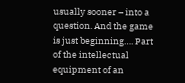usually sooner – into a question. And the game is just beginning…. Part of the intellectual equipment of an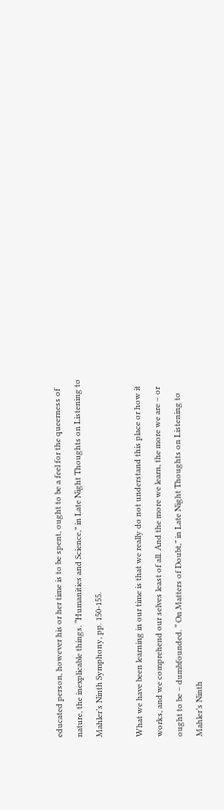educated person, however his or her time is to be spent, ought to be a feel for the queerness of nature, the inexplicable things. “Humanities and Science,” in Late Night Thoughts on Listening to Mahler’s Ninth Symphony, pp. 150-155.

What we have been learning in our time is that we really do not understand this place or how it works, and we comprehend our selves least of all. And the more we learn, the more we are – or ought to be – dumbfounded. “ On Matters of Doubt,” in Late Night Thoughts on Listening to Mahler’s Ninth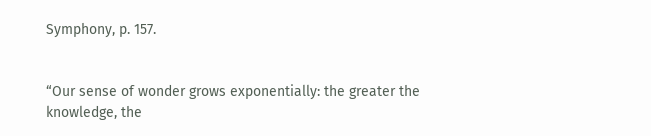Symphony, p. 157.


“Our sense of wonder grows exponentially: the greater the knowledge, the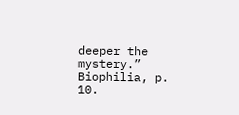deeper the mystery.” Biophilia, p. 10.